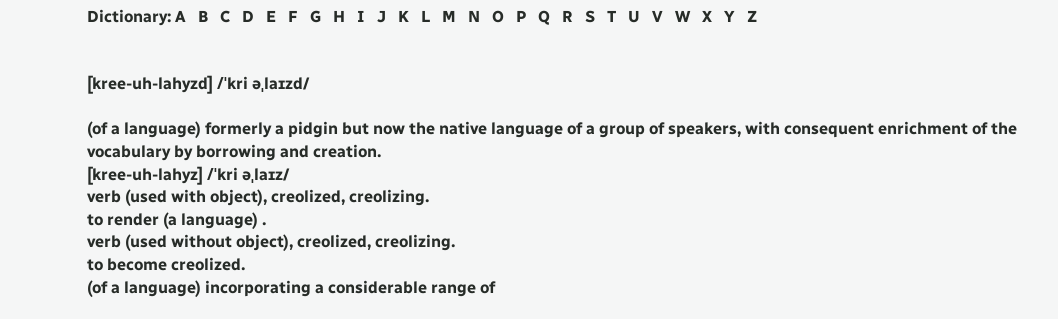Dictionary: A   B   C   D   E   F   G   H   I   J   K   L   M   N   O   P   Q   R   S   T   U   V   W   X   Y   Z


[kree-uh-lahyzd] /ˈkri əˌlaɪzd/

(of a language) formerly a pidgin but now the native language of a group of speakers, with consequent enrichment of the vocabulary by borrowing and creation.
[kree-uh-lahyz] /ˈkri əˌlaɪz/
verb (used with object), creolized, creolizing.
to render (a language) .
verb (used without object), creolized, creolizing.
to become creolized.
(of a language) incorporating a considerable range of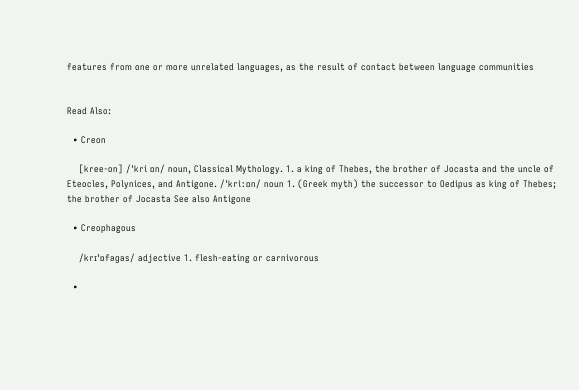features from one or more unrelated languages, as the result of contact between language communities


Read Also:

  • Creon

    [kree-on] /ˈkri ɒn/ noun, Classical Mythology. 1. a king of Thebes, the brother of Jocasta and the uncle of Eteocles, Polynices, and Antigone. /ˈkriːɒn/ noun 1. (Greek myth) the successor to Oedipus as king of Thebes; the brother of Jocasta See also Antigone

  • Creophagous

    /krɪˈɒfəɡəs/ adjective 1. flesh-eating or carnivorous

  •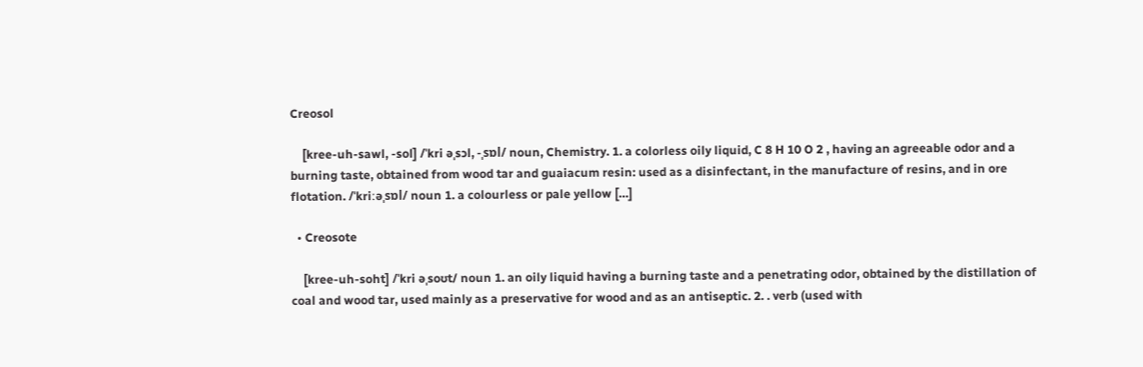Creosol

    [kree-uh-sawl, -sol] /ˈkri əˌsɔl, -ˌsɒl/ noun, Chemistry. 1. a colorless oily liquid, C 8 H 10 O 2 , having an agreeable odor and a burning taste, obtained from wood tar and guaiacum resin: used as a disinfectant, in the manufacture of resins, and in ore flotation. /ˈkriːəˌsɒl/ noun 1. a colourless or pale yellow […]

  • Creosote

    [kree-uh-soht] /ˈkri əˌsoʊt/ noun 1. an oily liquid having a burning taste and a penetrating odor, obtained by the distillation of coal and wood tar, used mainly as a preservative for wood and as an antiseptic. 2. . verb (used with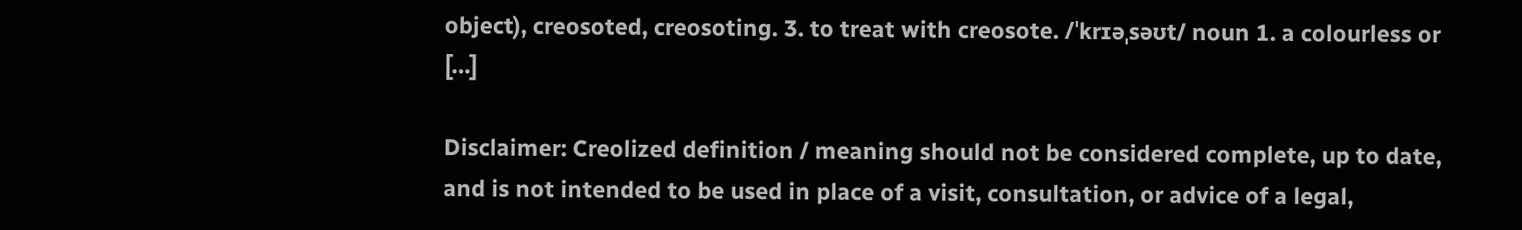object), creosoted, creosoting. 3. to treat with creosote. /ˈkrɪəˌsəʊt/ noun 1. a colourless or […]

Disclaimer: Creolized definition / meaning should not be considered complete, up to date, and is not intended to be used in place of a visit, consultation, or advice of a legal,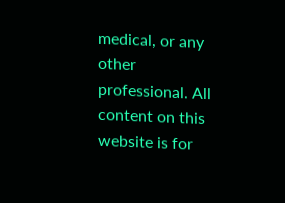medical, or any other professional. All content on this website is for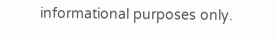informational purposes only.